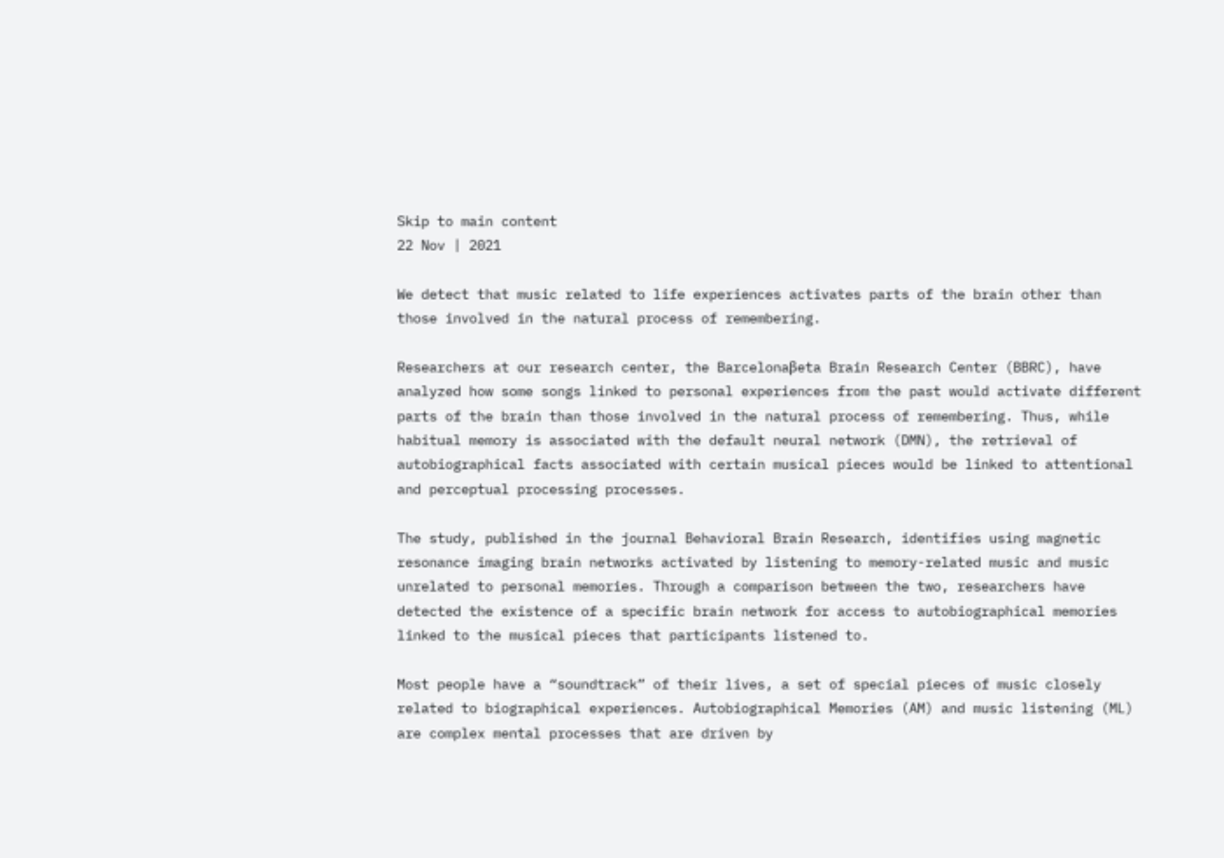Skip to main content
22 Nov | 2021

We detect that music related to life experiences activates parts of the brain other than those involved in the natural process of remembering.

Researchers at our research center, the Barcelonaβeta Brain Research Center (BBRC), have analyzed how some songs linked to personal experiences from the past would activate different parts of the brain than those involved in the natural process of remembering. Thus, while habitual memory is associated with the default neural network (DMN), the retrieval of autobiographical facts associated with certain musical pieces would be linked to attentional and perceptual processing processes.

The study, published in the journal Behavioral Brain Research, identifies using magnetic resonance imaging brain networks activated by listening to memory-related music and music unrelated to personal memories. Through a comparison between the two, researchers have detected the existence of a specific brain network for access to autobiographical memories linked to the musical pieces that participants listened to.

Most people have a “soundtrack” of their lives, a set of special pieces of music closely related to biographical experiences. Autobiographical Memories (AM) and music listening (ML) are complex mental processes that are driven by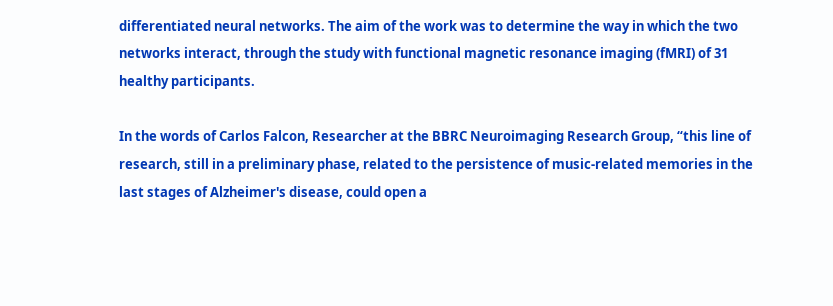differentiated neural networks. The aim of the work was to determine the way in which the two networks interact, through the study with functional magnetic resonance imaging (fMRI) of 31 healthy participants.

In the words of Carlos Falcon, Researcher at the BBRC Neuroimaging Research Group, “this line of research, still in a preliminary phase, related to the persistence of music-related memories in the last stages of Alzheimer's disease, could open a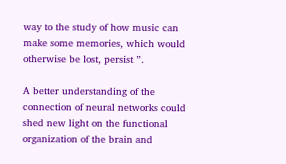way to the study of how music can make some memories, which would otherwise be lost, persist ”.

A better understanding of the connection of neural networks could shed new light on the functional organization of the brain and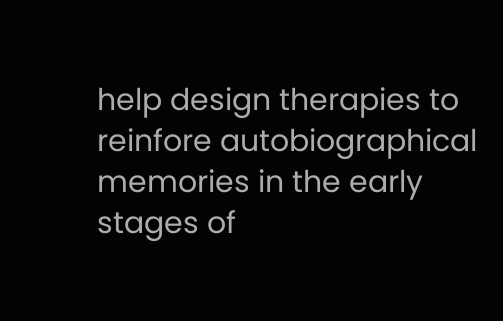help design therapies to reinfore autobiographical memories in the early stages of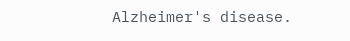Alzheimer's disease.